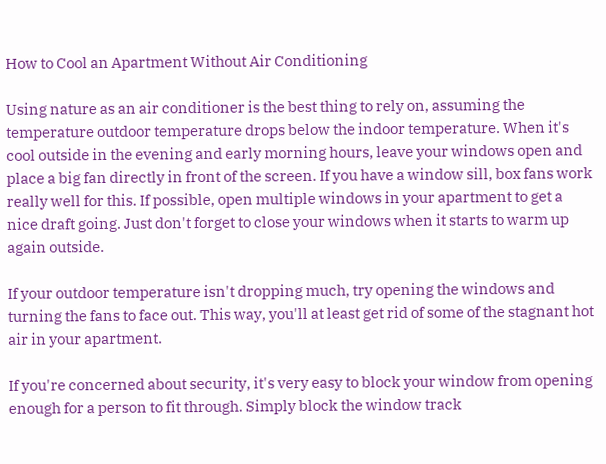How to Cool an Apartment Without Air Conditioning

Using nature as an air conditioner is the best thing to rely on, assuming the temperature outdoor temperature drops below the indoor temperature. When it's cool outside in the evening and early morning hours, leave your windows open and place a big fan directly in front of the screen. If you have a window sill, box fans work really well for this. If possible, open multiple windows in your apartment to get a nice draft going. Just don't forget to close your windows when it starts to warm up again outside.

If your outdoor temperature isn't dropping much, try opening the windows and turning the fans to face out. This way, you'll at least get rid of some of the stagnant hot air in your apartment.

If you're concerned about security, it's very easy to block your window from opening enough for a person to fit through. Simply block the window track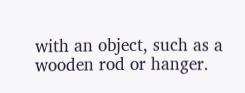with an object, such as a wooden rod or hanger.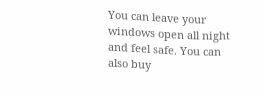You can leave your windows open all night and feel safe. You can also buy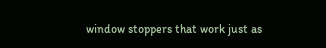window stoppers that work just as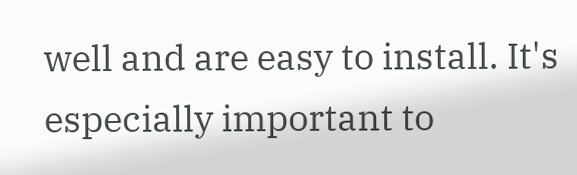well and are easy to install. It's especially important to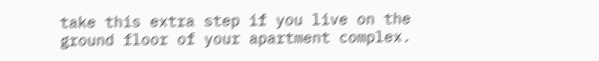take this extra step if you live on the ground floor of your apartment complex.